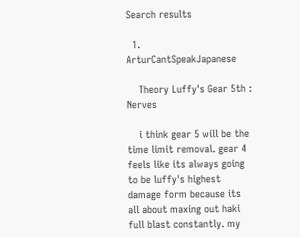Search results

  1. ArturCantSpeakJapanese

    Theory Luffy's Gear 5th : Nerves

    i think gear 5 will be the time limit removal. gear 4 feels like its always going to be luffy's highest damage form because its all about maxing out haki full blast constantly. my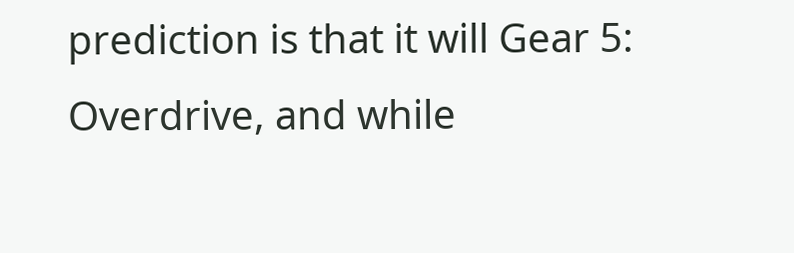prediction is that it will Gear 5: Overdrive, and while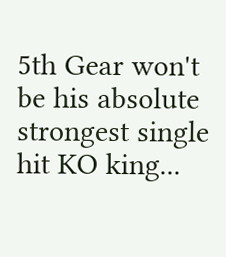5th Gear won't be his absolute strongest single hit KO king...